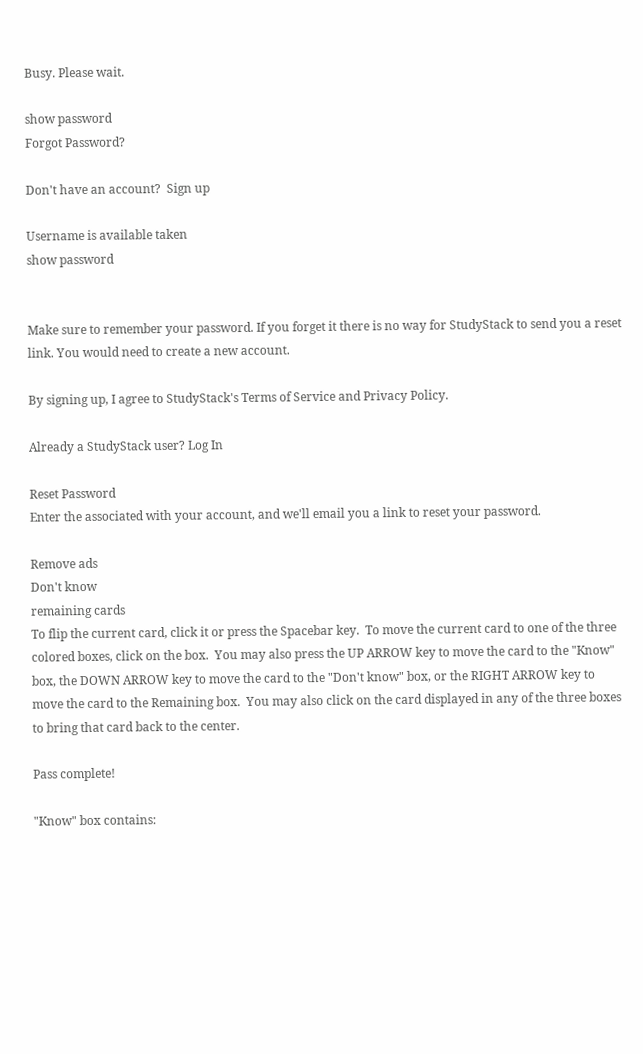Busy. Please wait.

show password
Forgot Password?

Don't have an account?  Sign up

Username is available taken
show password


Make sure to remember your password. If you forget it there is no way for StudyStack to send you a reset link. You would need to create a new account.

By signing up, I agree to StudyStack's Terms of Service and Privacy Policy.

Already a StudyStack user? Log In

Reset Password
Enter the associated with your account, and we'll email you a link to reset your password.

Remove ads
Don't know
remaining cards
To flip the current card, click it or press the Spacebar key.  To move the current card to one of the three colored boxes, click on the box.  You may also press the UP ARROW key to move the card to the "Know" box, the DOWN ARROW key to move the card to the "Don't know" box, or the RIGHT ARROW key to move the card to the Remaining box.  You may also click on the card displayed in any of the three boxes to bring that card back to the center.

Pass complete!

"Know" box contains: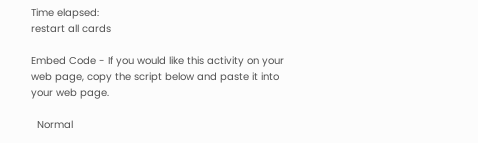Time elapsed:
restart all cards

Embed Code - If you would like this activity on your web page, copy the script below and paste it into your web page.

  Normal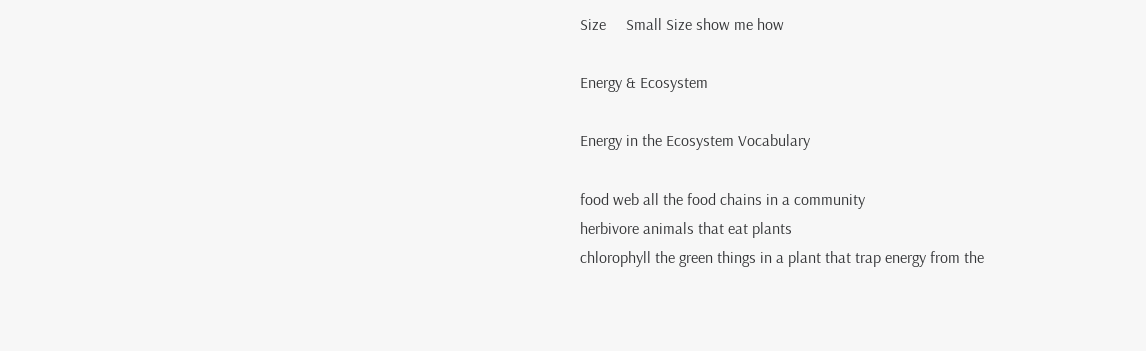Size     Small Size show me how

Energy & Ecosystem

Energy in the Ecosystem Vocabulary

food web all the food chains in a community
herbivore animals that eat plants
chlorophyll the green things in a plant that trap energy from the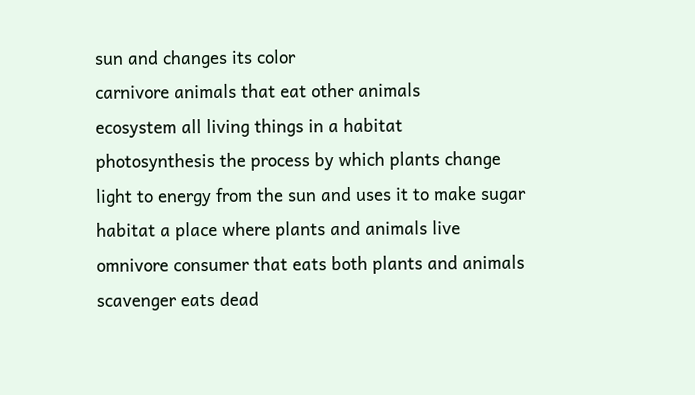sun and changes its color
carnivore animals that eat other animals
ecosystem all living things in a habitat
photosynthesis the process by which plants change light to energy from the sun and uses it to make sugar
habitat a place where plants and animals live
omnivore consumer that eats both plants and animals
scavenger eats dead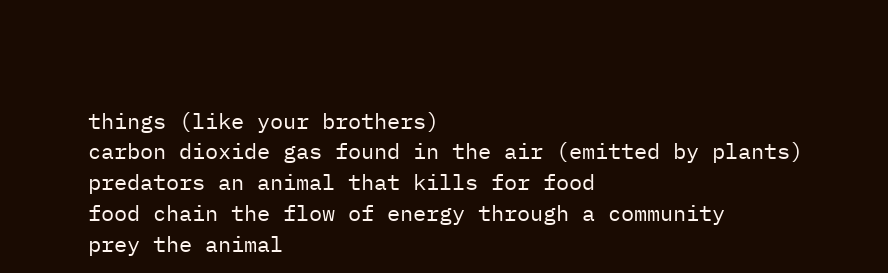things (like your brothers)
carbon dioxide gas found in the air (emitted by plants)
predators an animal that kills for food
food chain the flow of energy through a community
prey the animal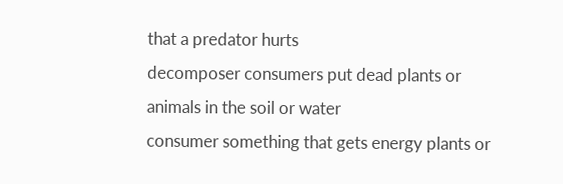that a predator hurts
decomposer consumers put dead plants or animals in the soil or water
consumer something that gets energy plants or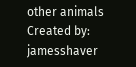other animals
Created by: jamesshaver